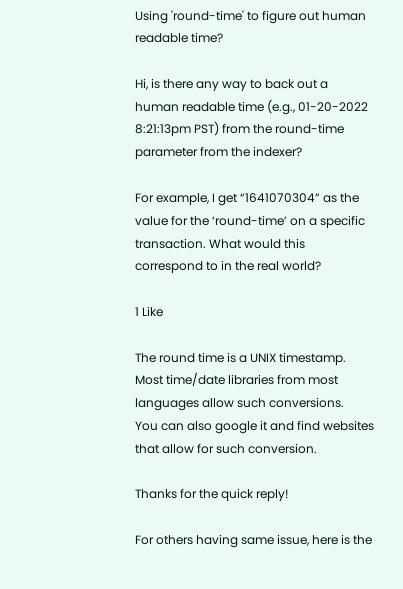Using 'round-time' to figure out human readable time?

Hi, is there any way to back out a human readable time (e.g., 01-20-2022 8:21:13pm PST) from the round-time parameter from the indexer?

For example, I get “1641070304” as the value for the ‘round-time’ on a specific transaction. What would this correspond to in the real world?

1 Like

The round time is a UNIX timestamp.
Most time/date libraries from most languages allow such conversions.
You can also google it and find websites that allow for such conversion.

Thanks for the quick reply!

For others having same issue, here is the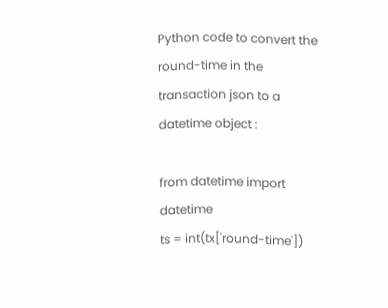Python code to convert the round-time in the transaction json to a datetime object :

from datetime import datetime
ts = int(tx['round-time'])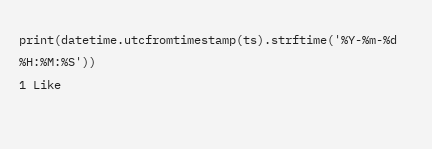print(datetime.utcfromtimestamp(ts).strftime('%Y-%m-%d %H:%M:%S'))
1 Like